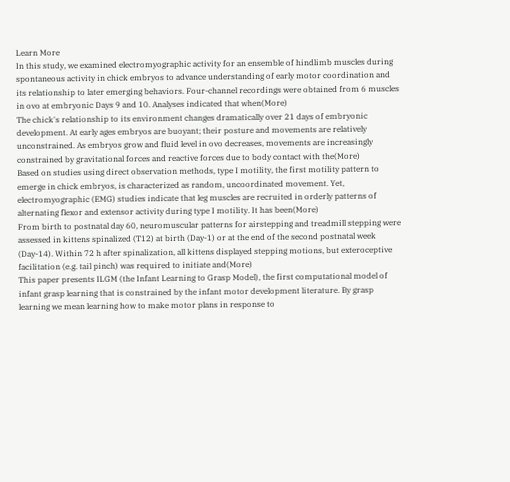Learn More
In this study, we examined electromyographic activity for an ensemble of hindlimb muscles during spontaneous activity in chick embryos to advance understanding of early motor coordination and its relationship to later emerging behaviors. Four-channel recordings were obtained from 6 muscles in ovo at embryonic Days 9 and 10. Analyses indicated that when(More)
The chick's relationship to its environment changes dramatically over 21 days of embryonic development. At early ages embryos are buoyant; their posture and movements are relatively unconstrained. As embryos grow and fluid level in ovo decreases, movements are increasingly constrained by gravitational forces and reactive forces due to body contact with the(More)
Based on studies using direct observation methods, type I motility, the first motility pattern to emerge in chick embryos, is characterized as random, uncoordinated movement. Yet, electromyographic (EMG) studies indicate that leg muscles are recruited in orderly patterns of alternating flexor and extensor activity during type I motility. It has been(More)
From birth to postnatal day 60, neuromuscular patterns for airstepping and treadmill stepping were assessed in kittens spinalized (T12) at birth (Day-1) or at the end of the second postnatal week (Day-14). Within 72 h after spinalization, all kittens displayed stepping motions, but exteroceptive facilitation (e.g. tail pinch) was required to initiate and(More)
This paper presents ILGM (the Infant Learning to Grasp Model), the first computational model of infant grasp learning that is constrained by the infant motor development literature. By grasp learning we mean learning how to make motor plans in response to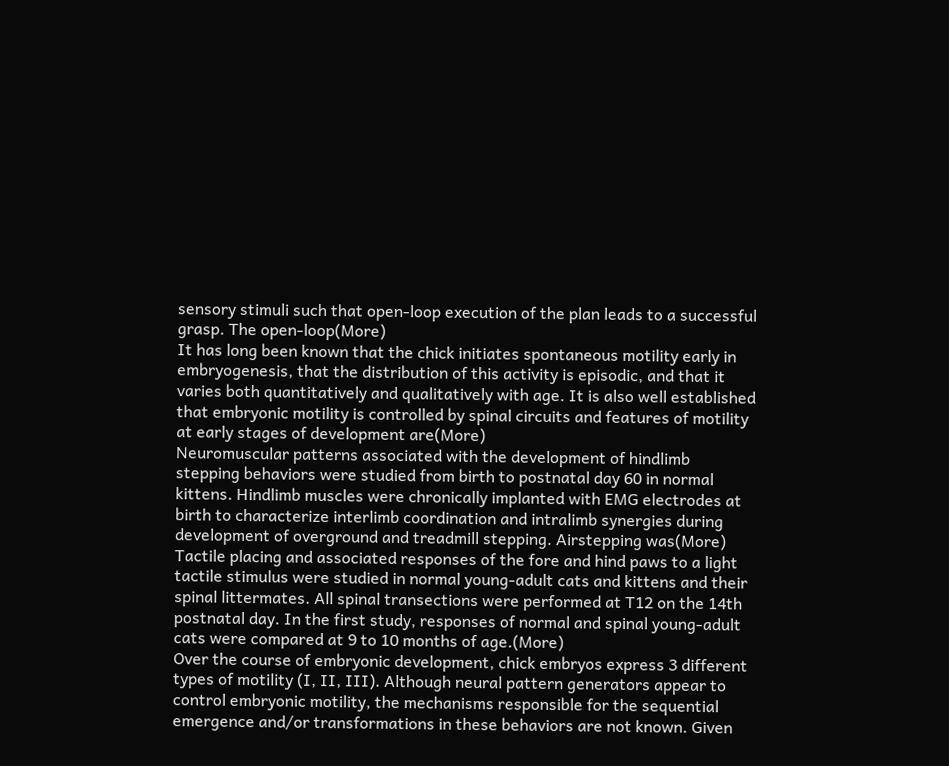sensory stimuli such that open-loop execution of the plan leads to a successful grasp. The open-loop(More)
It has long been known that the chick initiates spontaneous motility early in embryogenesis, that the distribution of this activity is episodic, and that it varies both quantitatively and qualitatively with age. It is also well established that embryonic motility is controlled by spinal circuits and features of motility at early stages of development are(More)
Neuromuscular patterns associated with the development of hindlimb stepping behaviors were studied from birth to postnatal day 60 in normal kittens. Hindlimb muscles were chronically implanted with EMG electrodes at birth to characterize interlimb coordination and intralimb synergies during development of overground and treadmill stepping. Airstepping was(More)
Tactile placing and associated responses of the fore and hind paws to a light tactile stimulus were studied in normal young-adult cats and kittens and their spinal littermates. All spinal transections were performed at T12 on the 14th postnatal day. In the first study, responses of normal and spinal young-adult cats were compared at 9 to 10 months of age.(More)
Over the course of embryonic development, chick embryos express 3 different types of motility (I, II, III). Although neural pattern generators appear to control embryonic motility, the mechanisms responsible for the sequential emergence and/or transformations in these behaviors are not known. Given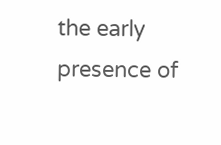the early presence of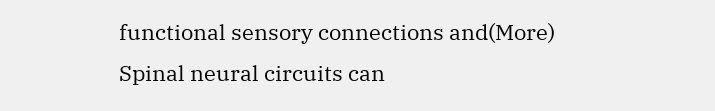functional sensory connections and(More)
Spinal neural circuits can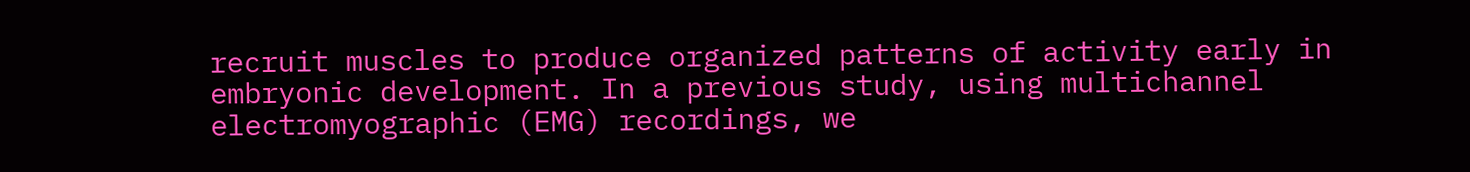recruit muscles to produce organized patterns of activity early in embryonic development. In a previous study, using multichannel electromyographic (EMG) recordings, we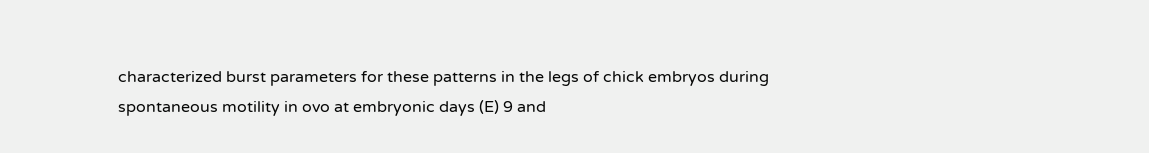characterized burst parameters for these patterns in the legs of chick embryos during spontaneous motility in ovo at embryonic days (E) 9 and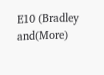E10 (Bradley and(More)